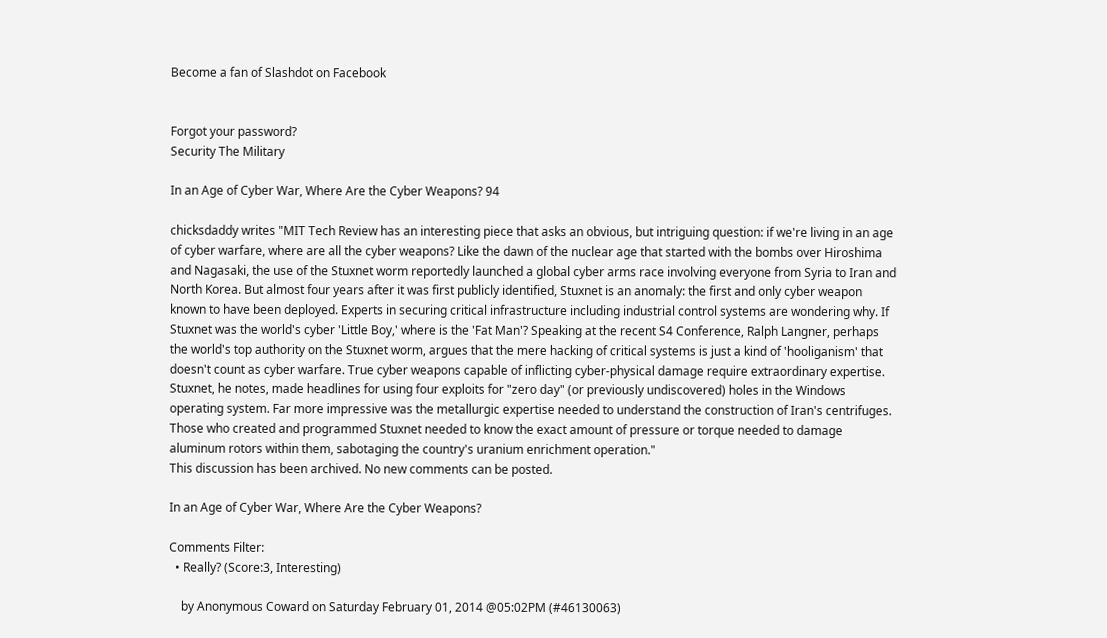Become a fan of Slashdot on Facebook


Forgot your password?
Security The Military

In an Age of Cyber War, Where Are the Cyber Weapons? 94

chicksdaddy writes "MIT Tech Review has an interesting piece that asks an obvious, but intriguing question: if we're living in an age of cyber warfare, where are all the cyber weapons? Like the dawn of the nuclear age that started with the bombs over Hiroshima and Nagasaki, the use of the Stuxnet worm reportedly launched a global cyber arms race involving everyone from Syria to Iran and North Korea. But almost four years after it was first publicly identified, Stuxnet is an anomaly: the first and only cyber weapon known to have been deployed. Experts in securing critical infrastructure including industrial control systems are wondering why. If Stuxnet was the world's cyber 'Little Boy,' where is the 'Fat Man'? Speaking at the recent S4 Conference, Ralph Langner, perhaps the world's top authority on the Stuxnet worm, argues that the mere hacking of critical systems is just a kind of 'hooliganism' that doesn't count as cyber warfare. True cyber weapons capable of inflicting cyber-physical damage require extraordinary expertise. Stuxnet, he notes, made headlines for using four exploits for "zero day" (or previously undiscovered) holes in the Windows operating system. Far more impressive was the metallurgic expertise needed to understand the construction of Iran's centrifuges. Those who created and programmed Stuxnet needed to know the exact amount of pressure or torque needed to damage aluminum rotors within them, sabotaging the country's uranium enrichment operation."
This discussion has been archived. No new comments can be posted.

In an Age of Cyber War, Where Are the Cyber Weapons?

Comments Filter:
  • Really? (Score:3, Interesting)

    by Anonymous Coward on Saturday February 01, 2014 @05:02PM (#46130063)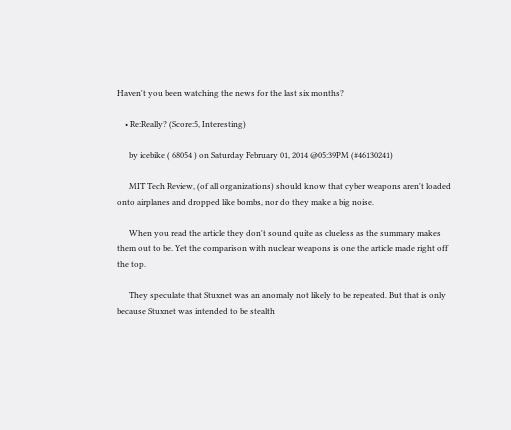Haven't you been watching the news for the last six months?

    • Re:Really? (Score:5, Interesting)

      by icebike ( 68054 ) on Saturday February 01, 2014 @05:39PM (#46130241)

      MIT Tech Review, (of all organizations) should know that cyber weapons aren't loaded onto airplanes and dropped like bombs, nor do they make a big noise.

      When you read the article they don't sound quite as clueless as the summary makes them out to be. Yet the comparison with nuclear weapons is one the article made right off the top.

      They speculate that Stuxnet was an anomaly not likely to be repeated. But that is only because Stuxnet was intended to be stealth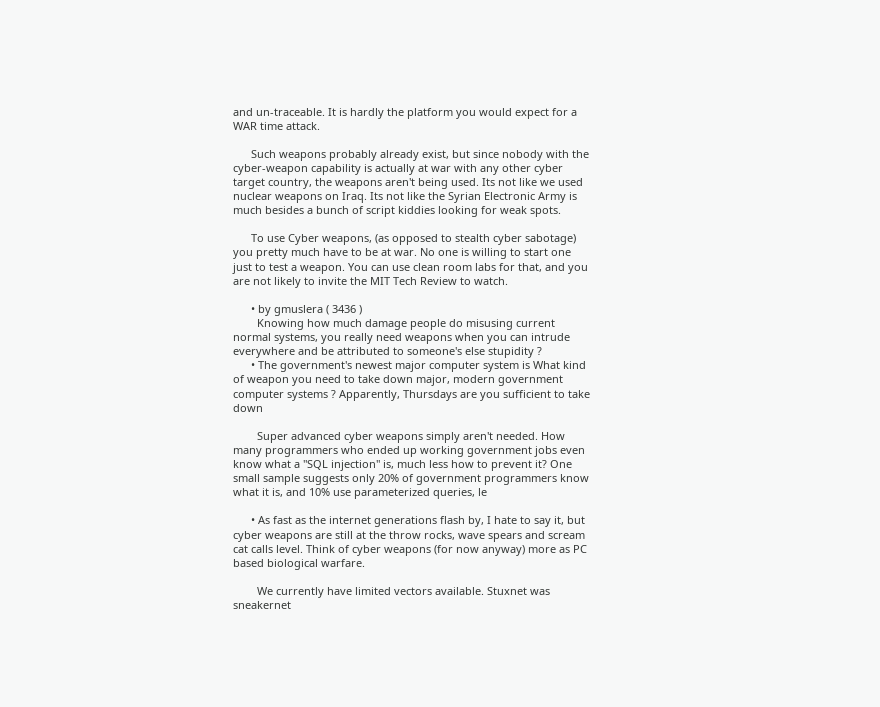and un-traceable. It is hardly the platform you would expect for a WAR time attack.

      Such weapons probably already exist, but since nobody with the cyber-weapon capability is actually at war with any other cyber target country, the weapons aren't being used. Its not like we used nuclear weapons on Iraq. Its not like the Syrian Electronic Army is much besides a bunch of script kiddies looking for weak spots.

      To use Cyber weapons, (as opposed to stealth cyber sabotage) you pretty much have to be at war. No one is willing to start one just to test a weapon. You can use clean room labs for that, and you are not likely to invite the MIT Tech Review to watch.

      • by gmuslera ( 3436 )
        Knowing how much damage people do misusing current normal systems, you really need weapons when you can intrude everywhere and be attributed to someone's else stupidity ?
      • The government's newest major computer system is What kind of weapon you need to take down major, modern government computer systems ? Apparently, Thursdays are you sufficient to take down

        Super advanced cyber weapons simply aren't needed. How many programmers who ended up working government jobs even know what a "SQL injection" is, much less how to prevent it? One small sample suggests only 20% of government programmers know what it is, and 10% use parameterized queries, le

      • As fast as the internet generations flash by, I hate to say it, but cyber weapons are still at the throw rocks, wave spears and scream cat calls level. Think of cyber weapons (for now anyway) more as PC based biological warfare.

        We currently have limited vectors available. Stuxnet was sneakernet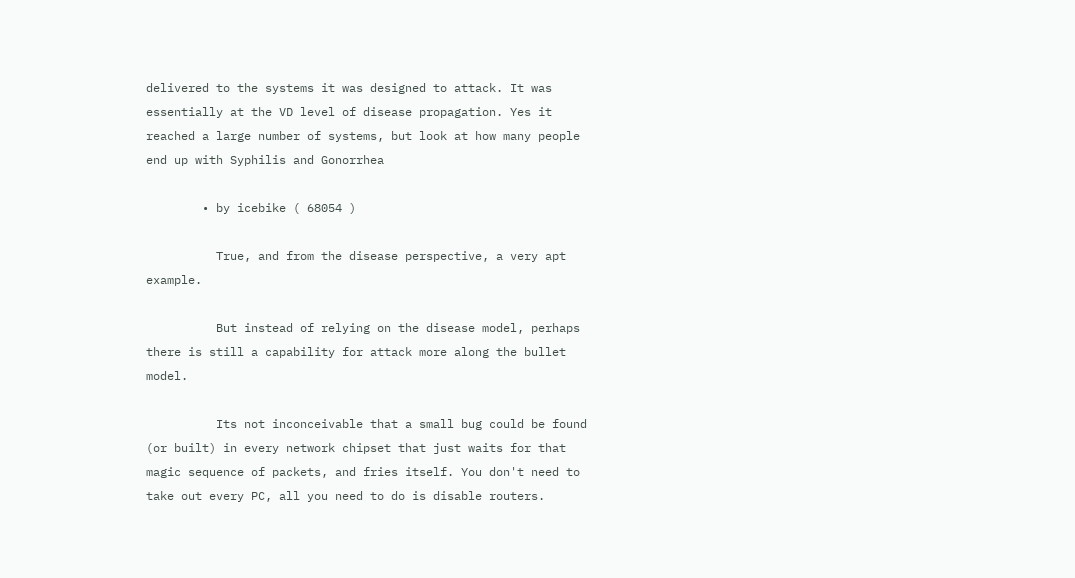delivered to the systems it was designed to attack. It was essentially at the VD level of disease propagation. Yes it reached a large number of systems, but look at how many people end up with Syphilis and Gonorrhea

        • by icebike ( 68054 )

          True, and from the disease perspective, a very apt example.

          But instead of relying on the disease model, perhaps there is still a capability for attack more along the bullet model.

          Its not inconceivable that a small bug could be found (or built) in every network chipset that just waits for that magic sequence of packets, and fries itself. You don't need to take out every PC, all you need to do is disable routers.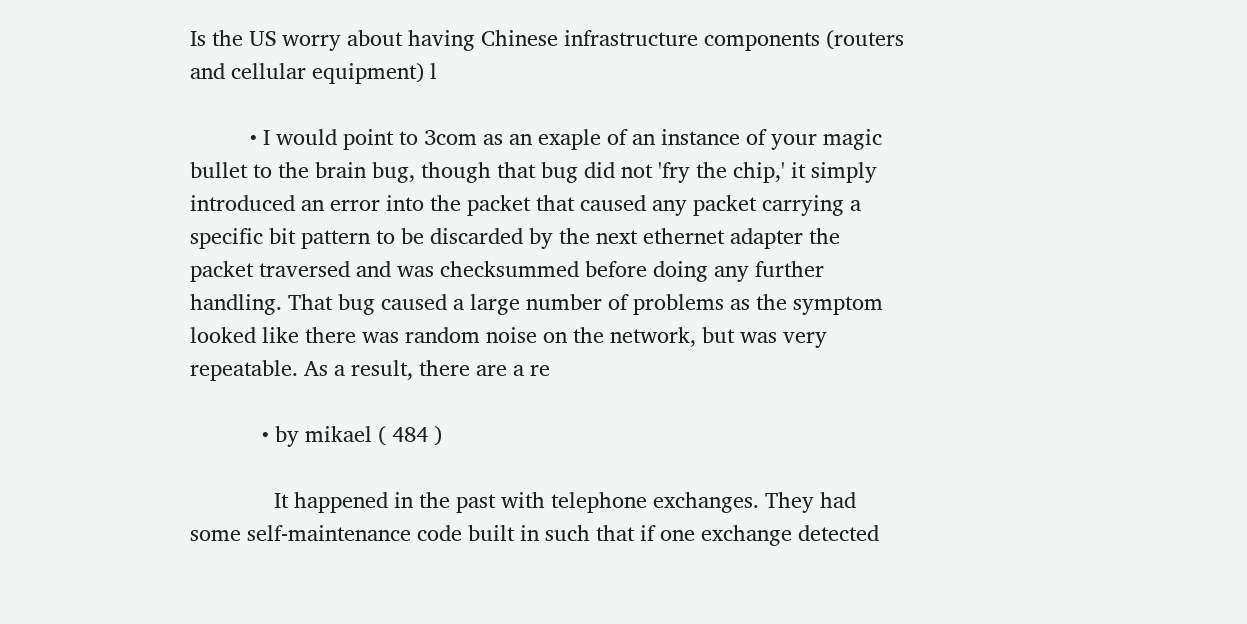Is the US worry about having Chinese infrastructure components (routers and cellular equipment) l

          • I would point to 3com as an exaple of an instance of your magic bullet to the brain bug, though that bug did not 'fry the chip,' it simply introduced an error into the packet that caused any packet carrying a specific bit pattern to be discarded by the next ethernet adapter the packet traversed and was checksummed before doing any further handling. That bug caused a large number of problems as the symptom looked like there was random noise on the network, but was very repeatable. As a result, there are a re

            • by mikael ( 484 )

              It happened in the past with telephone exchanges. They had some self-maintenance code built in such that if one exchange detected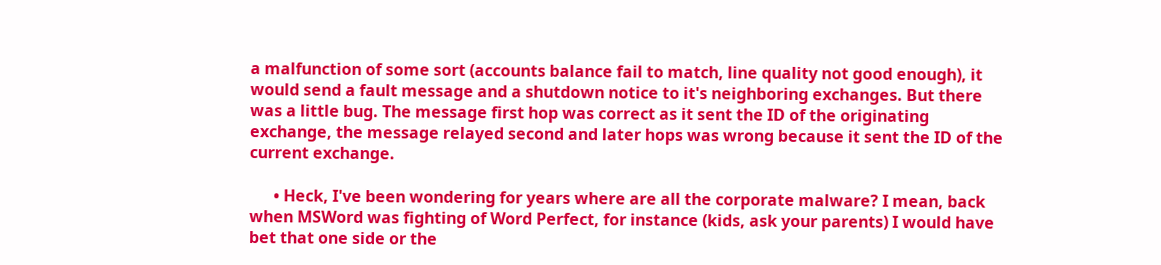a malfunction of some sort (accounts balance fail to match, line quality not good enough), it would send a fault message and a shutdown notice to it's neighboring exchanges. But there was a little bug. The message first hop was correct as it sent the ID of the originating exchange, the message relayed second and later hops was wrong because it sent the ID of the current exchange.

      • Heck, I've been wondering for years where are all the corporate malware? I mean, back when MSWord was fighting of Word Perfect, for instance (kids, ask your parents) I would have bet that one side or the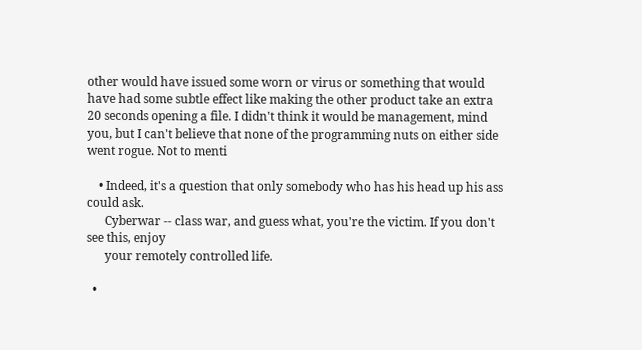other would have issued some worn or virus or something that would have had some subtle effect like making the other product take an extra 20 seconds opening a file. I didn't think it would be management, mind you, but I can't believe that none of the programming nuts on either side went rogue. Not to menti

    • Indeed, it's a question that only somebody who has his head up his ass could ask.
      Cyberwar -- class war, and guess what, you're the victim. If you don't see this, enjoy
      your remotely controlled life.

  •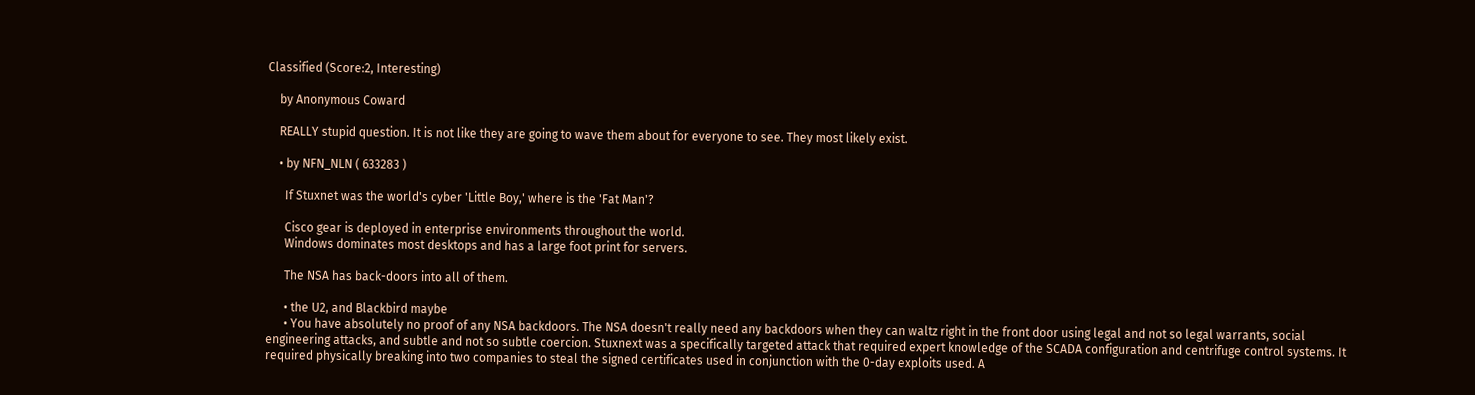Classified (Score:2, Interesting)

    by Anonymous Coward

    REALLY stupid question. It is not like they are going to wave them about for everyone to see. They most likely exist.

    • by NFN_NLN ( 633283 )

      If Stuxnet was the world's cyber 'Little Boy,' where is the 'Fat Man'?

      Cisco gear is deployed in enterprise environments throughout the world.
      Windows dominates most desktops and has a large foot print for servers.

      The NSA has back-doors into all of them.

      • the U2, and Blackbird maybe
      • You have absolutely no proof of any NSA backdoors. The NSA doesn't really need any backdoors when they can waltz right in the front door using legal and not so legal warrants, social engineering attacks, and subtle and not so subtle coercion. Stuxnext was a specifically targeted attack that required expert knowledge of the SCADA configuration and centrifuge control systems. It required physically breaking into two companies to steal the signed certificates used in conjunction with the 0-day exploits used. A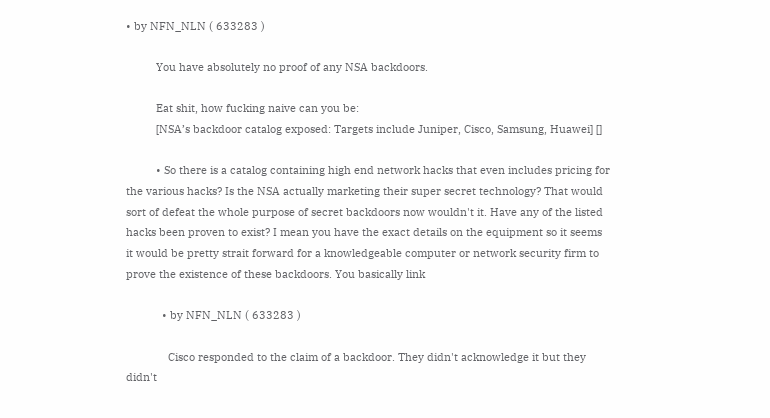• by NFN_NLN ( 633283 )

          You have absolutely no proof of any NSA backdoors.

          Eat shit, how fucking naive can you be:
          [NSA’s backdoor catalog exposed: Targets include Juniper, Cisco, Samsung, Huawei] []

          • So there is a catalog containing high end network hacks that even includes pricing for the various hacks? Is the NSA actually marketing their super secret technology? That would sort of defeat the whole purpose of secret backdoors now wouldn't it. Have any of the listed hacks been proven to exist? I mean you have the exact details on the equipment so it seems it would be pretty strait forward for a knowledgeable computer or network security firm to prove the existence of these backdoors. You basically link

            • by NFN_NLN ( 633283 )

              Cisco responded to the claim of a backdoor. They didn't acknowledge it but they didn't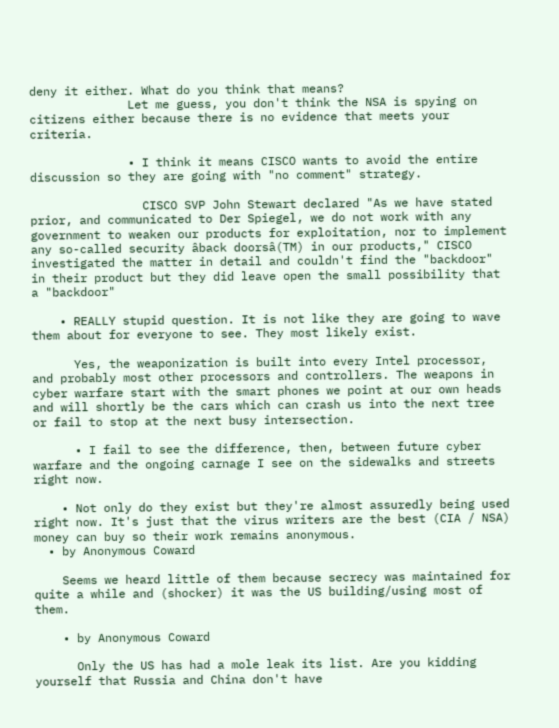deny it either. What do you think that means?
              Let me guess, you don't think the NSA is spying on citizens either because there is no evidence that meets your criteria.

              • I think it means CISCO wants to avoid the entire discussion so they are going with "no comment" strategy.

                CISCO SVP John Stewart declared "As we have stated prior, and communicated to Der Spiegel, we do not work with any government to weaken our products for exploitation, nor to implement any so-called security âback doorsâ(TM) in our products," CISCO investigated the matter in detail and couldn't find the "backdoor" in their product but they did leave open the small possibility that a "backdoor"

    • REALLY stupid question. It is not like they are going to wave them about for everyone to see. They most likely exist.

      Yes, the weaponization is built into every Intel processor, and probably most other processors and controllers. The weapons in cyber warfare start with the smart phones we point at our own heads and will shortly be the cars which can crash us into the next tree or fail to stop at the next busy intersection.

      • I fail to see the difference, then, between future cyber warfare and the ongoing carnage I see on the sidewalks and streets right now.

    • Not only do they exist but they're almost assuredly being used right now. It's just that the virus writers are the best (CIA / NSA) money can buy so their work remains anonymous.
  • by Anonymous Coward

    Seems we heard little of them because secrecy was maintained for quite a while and (shocker) it was the US building/using most of them.

    • by Anonymous Coward

      Only the US has had a mole leak its list. Are you kidding yourself that Russia and China don't have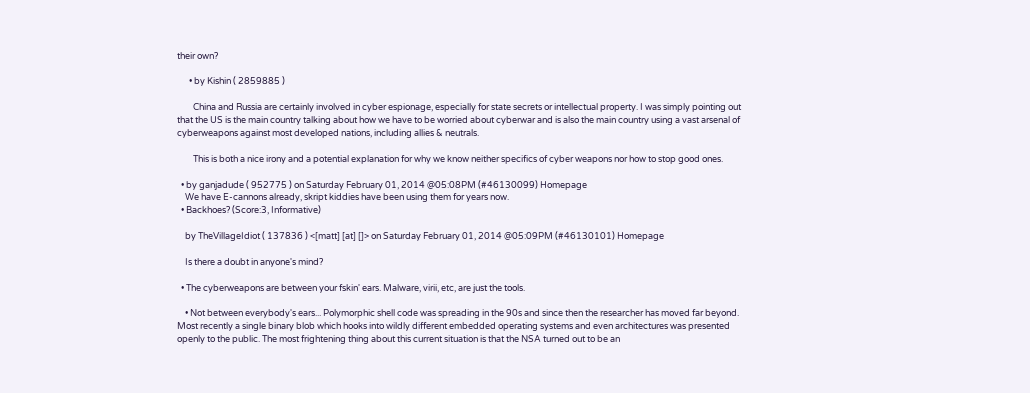their own?

      • by Kishin ( 2859885 )

        China and Russia are certainly involved in cyber espionage, especially for state secrets or intellectual property. I was simply pointing out that the US is the main country talking about how we have to be worried about cyberwar and is also the main country using a vast arsenal of cyberweapons against most developed nations, including allies & neutrals.

        This is both a nice irony and a potential explanation for why we know neither specifics of cyber weapons nor how to stop good ones.

  • by ganjadude ( 952775 ) on Saturday February 01, 2014 @05:08PM (#46130099) Homepage
    We have E-cannons already, skript kiddies have been using them for years now.
  • Backhoes? (Score:3, Informative)

    by TheVillageIdiot ( 137836 ) <[matt] [at] []> on Saturday February 01, 2014 @05:09PM (#46130101) Homepage

    Is there a doubt in anyone's mind?

  • The cyberweapons are between your fskin' ears. Malware, virii, etc, are just the tools.

    • Not between everybody's ears... Polymorphic shell code was spreading in the 90s and since then the researcher has moved far beyond. Most recently a single binary blob which hooks into wildly different embedded operating systems and even architectures was presented openly to the public. The most frightening thing about this current situation is that the NSA turned out to be an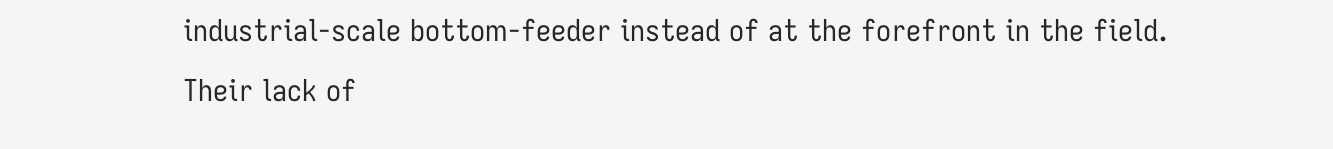industrial-scale bottom-feeder instead of at the forefront in the field. Their lack of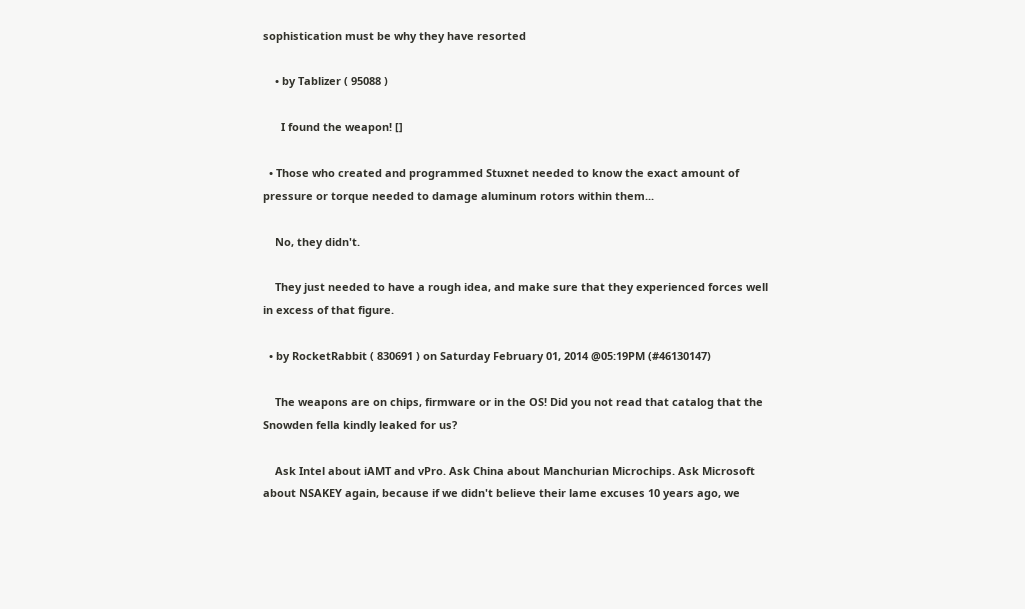sophistication must be why they have resorted

    • by Tablizer ( 95088 )

      I found the weapon! []

  • Those who created and programmed Stuxnet needed to know the exact amount of pressure or torque needed to damage aluminum rotors within them...

    No, they didn't.

    They just needed to have a rough idea, and make sure that they experienced forces well in excess of that figure.

  • by RocketRabbit ( 830691 ) on Saturday February 01, 2014 @05:19PM (#46130147)

    The weapons are on chips, firmware or in the OS! Did you not read that catalog that the Snowden fella kindly leaked for us?

    Ask Intel about iAMT and vPro. Ask China about Manchurian Microchips. Ask Microsoft about NSAKEY again, because if we didn't believe their lame excuses 10 years ago, we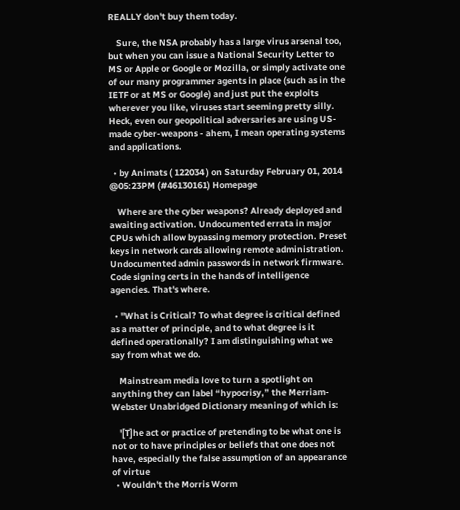REALLY don't buy them today.

    Sure, the NSA probably has a large virus arsenal too, but when you can issue a National Security Letter to MS or Apple or Google or Mozilla, or simply activate one of our many programmer agents in place (such as in the IETF or at MS or Google) and just put the exploits wherever you like, viruses start seeming pretty silly. Heck, even our geopolitical adversaries are using US-made cyber-weapons - ahem, I mean operating systems and applications.

  • by Animats ( 122034 ) on Saturday February 01, 2014 @05:23PM (#46130161) Homepage

    Where are the cyber weapons? Already deployed and awaiting activation. Undocumented errata in major CPUs which allow bypassing memory protection. Preset keys in network cards allowing remote administration. Undocumented admin passwords in network firmware. Code signing certs in the hands of intelligence agencies. That's where.

  • "What is Critical? To what degree is critical defined as a matter of principle, and to what degree is it defined operationally? I am distinguishing what we say from what we do.

    Mainstream media love to turn a spotlight on anything they can label “hypocrisy,” the Merriam-Webster Unabridged Dictionary meaning of which is:

    '[T]he act or practice of pretending to be what one is not or to have principles or beliefs that one does not have, especially the false assumption of an appearance of virtue
  • Wouldn't the Morris Worm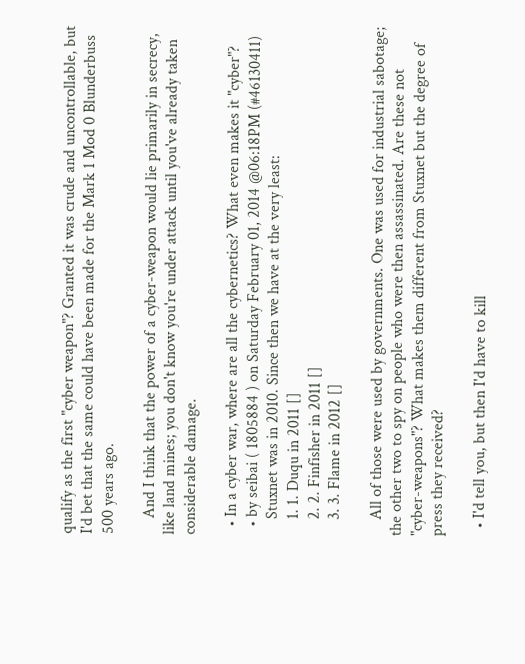qualify as the first "cyber weapon"? Granted it was crude and uncontrollable, but I'd bet that the same could have been made for the Mark 1 Mod 0 Blunderbuss 500 years ago.

    And I think that the power of a cyber-weapon would lie primarily in secrecy, like land mines; you don't know you're under attack until you've already taken considerable damage.

  • In a cyber war, where are all the cybernetics? What even makes it "cyber"?
  • by seibai ( 1805884 ) on Saturday February 01, 2014 @06:18PM (#46130411)
    Stuxnet was in 2010. Since then we have at the very least:
    1. 1. Duqu in 2011 []
    2. 2. Finfisher in 2011 []
    3. 3. Flame in 2012 []

    All of those were used by governments. One was used for industrial sabotage; the other two to spy on people who were then assassinated. Are these not "cyber-weapons"? What makes them different from Stuxnet but the degree of press they received?

  • I'd tell you, but then I'd have to kill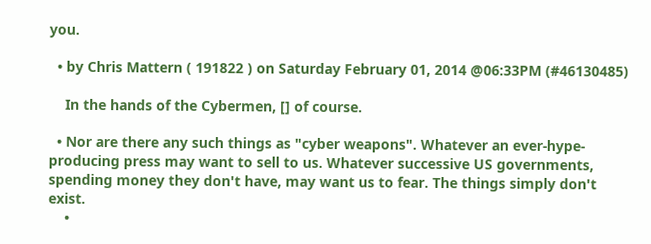you.

  • by Chris Mattern ( 191822 ) on Saturday February 01, 2014 @06:33PM (#46130485)

    In the hands of the Cybermen, [] of course.

  • Nor are there any such things as "cyber weapons". Whatever an ever-hype-producing press may want to sell to us. Whatever successive US governments, spending money they don't have, may want us to fear. The things simply don't exist.
    •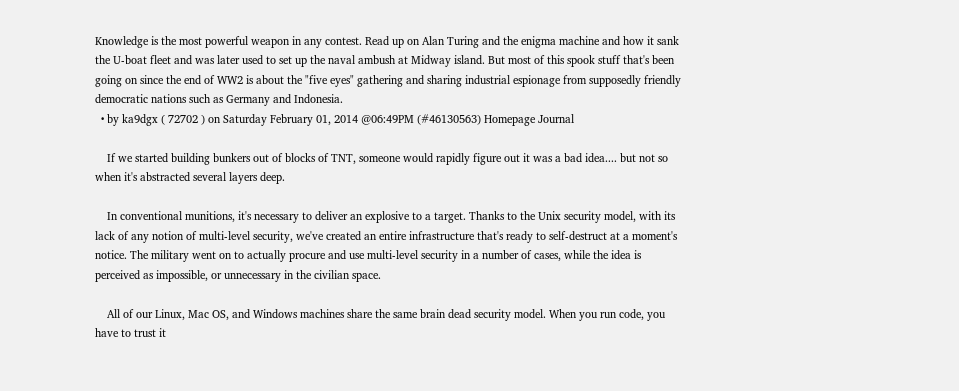Knowledge is the most powerful weapon in any contest. Read up on Alan Turing and the enigma machine and how it sank the U-boat fleet and was later used to set up the naval ambush at Midway island. But most of this spook stuff that's been going on since the end of WW2 is about the "five eyes" gathering and sharing industrial espionage from supposedly friendly democratic nations such as Germany and Indonesia.
  • by ka9dgx ( 72702 ) on Saturday February 01, 2014 @06:49PM (#46130563) Homepage Journal

    If we started building bunkers out of blocks of TNT, someone would rapidly figure out it was a bad idea.... but not so when it's abstracted several layers deep.

    In conventional munitions, it's necessary to deliver an explosive to a target. Thanks to the Unix security model, with its lack of any notion of multi-level security, we've created an entire infrastructure that's ready to self-destruct at a moment's notice. The military went on to actually procure and use multi-level security in a number of cases, while the idea is perceived as impossible, or unnecessary in the civilian space.

    All of our Linux, Mac OS, and Windows machines share the same brain dead security model. When you run code, you have to trust it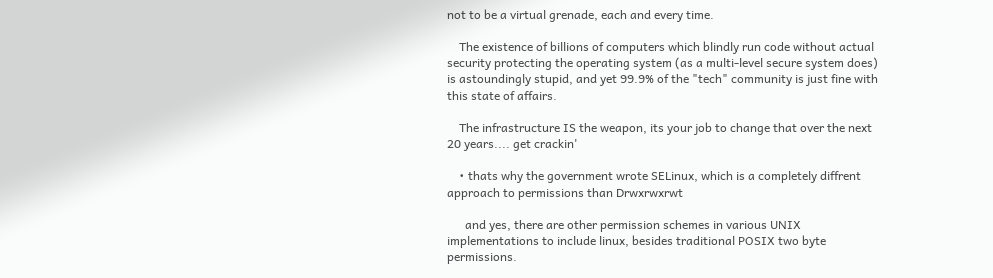not to be a virtual grenade, each and every time.

    The existence of billions of computers which blindly run code without actual security protecting the operating system (as a multi-level secure system does) is astoundingly stupid, and yet 99.9% of the "tech" community is just fine with this state of affairs.

    The infrastructure IS the weapon, its your job to change that over the next 20 years.... get crackin'

    • thats why the government wrote SELinux, which is a completely diffrent approach to permissions than Drwxrwxrwt

      and yes, there are other permission schemes in various UNIX implementations to include linux, besides traditional POSIX two byte permissions.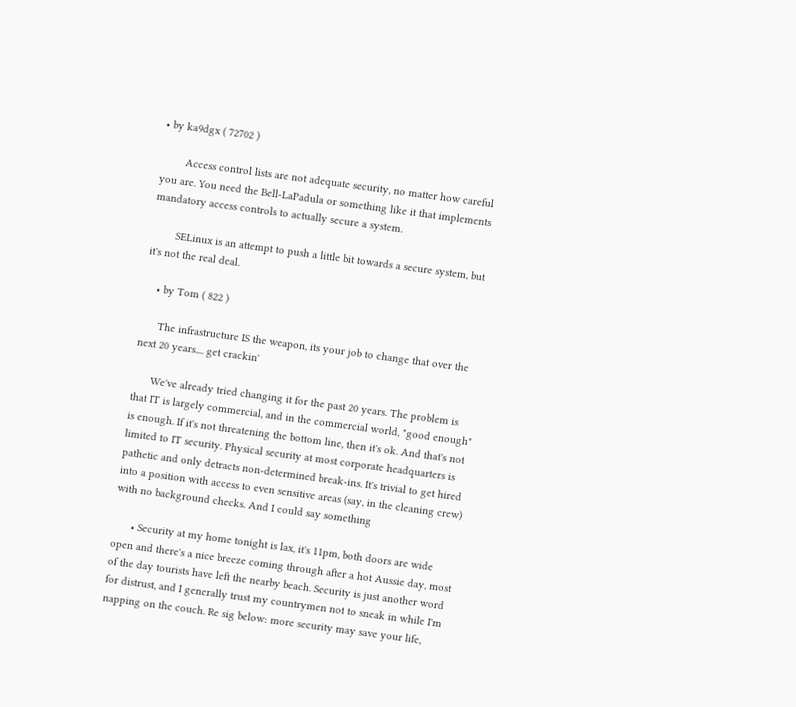• by ka9dgx ( 72702 )

        Access control lists are not adequate security, no matter how careful you are. You need the Bell-LaPadula or something like it that implements mandatory access controls to actually secure a system.

        SELinux is an attempt to push a little bit towards a secure system, but it's not the real deal.

    • by Tom ( 822 )

      The infrastructure IS the weapon, its your job to change that over the next 20 years.... get crackin'

      We've already tried changing it for the past 20 years. The problem is that IT is largely commercial, and in the commercial world, "good enough" is enough. If it's not threatening the bottom line, then it's ok. And that's not limited to IT security. Physical security at most corporate headquarters is pathetic and only detracts non-determined break-ins. It's trivial to get hired into a position with access to even sensitive areas (say, in the cleaning crew) with no background checks. And I could say something

      • Security at my home tonight is lax, it's 11pm, both doors are wide open and there's a nice breeze coming through after a hot Aussie day, most of the day tourists have left the nearby beach. Security is just another word for distrust, and I generally trust my countrymen not to sneak in while I'm napping on the couch. Re sig below: more security may save your life,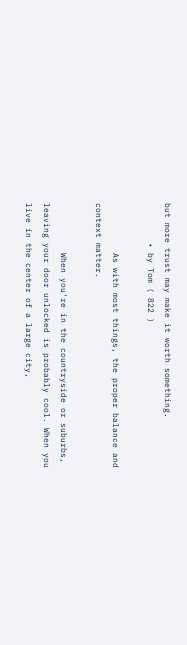but more trust may make it worth something.
        • by Tom ( 822 )

          As with most things, the proper balance and context matter.

          When you're in the countryside or suburbs, leaving your door unlocked is probably cool. When you live in the center of a large city,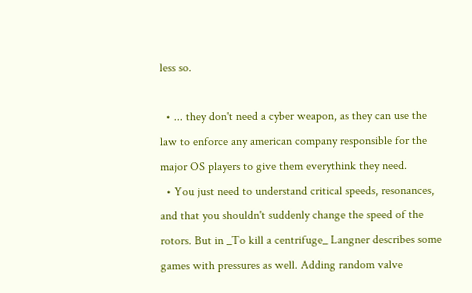less so.

  • ... they don't need a cyber weapon, as they can use the law to enforce any american company responsible for the major OS players to give them everythink they need.
  • You just need to understand critical speeds, resonances, and that you shouldn't suddenly change the speed of the rotors. But in _To kill a centrifuge_ Langner describes some games with pressures as well. Adding random valve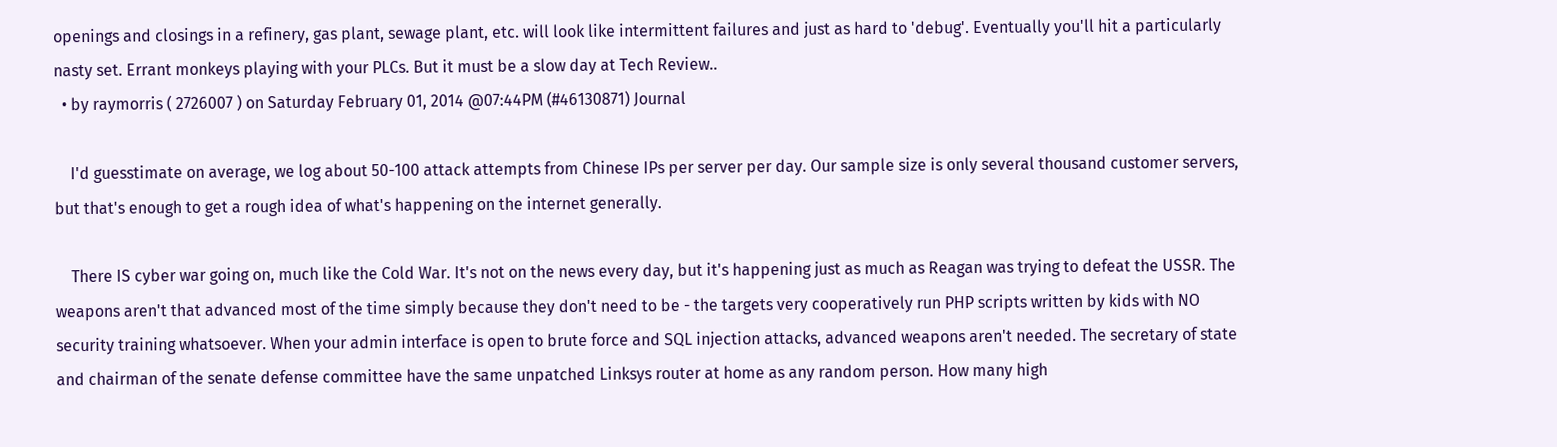openings and closings in a refinery, gas plant, sewage plant, etc. will look like intermittent failures and just as hard to 'debug'. Eventually you'll hit a particularly nasty set. Errant monkeys playing with your PLCs. But it must be a slow day at Tech Review..
  • by raymorris ( 2726007 ) on Saturday February 01, 2014 @07:44PM (#46130871) Journal

    I'd guesstimate on average, we log about 50-100 attack attempts from Chinese IPs per server per day. Our sample size is only several thousand customer servers, but that's enough to get a rough idea of what's happening on the internet generally.

    There IS cyber war going on, much like the Cold War. It's not on the news every day, but it's happening just as much as Reagan was trying to defeat the USSR. The weapons aren't that advanced most of the time simply because they don't need to be - the targets very cooperatively run PHP scripts written by kids with NO security training whatsoever. When your admin interface is open to brute force and SQL injection attacks, advanced weapons aren't needed. The secretary of state and chairman of the senate defense committee have the same unpatched Linksys router at home as any random person. How many high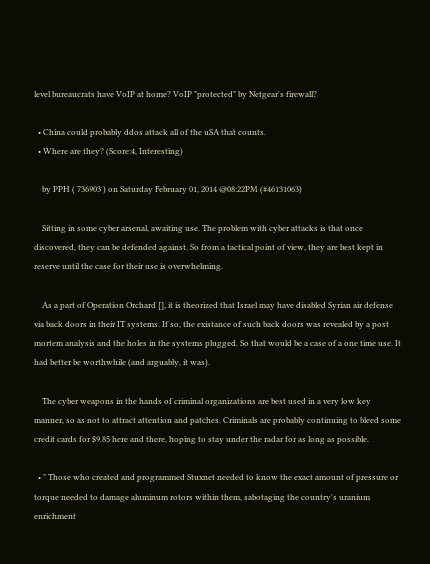level bureaucrats have VoIP at home? VoIP "protected" by Netgear's firewall?

  • China could probably ddos attack all of the uSA that counts.
  • Where are they? (Score:4, Interesting)

    by PPH ( 736903 ) on Saturday February 01, 2014 @08:22PM (#46131063)

    Sitting in some cyber arsenal, awaiting use. The problem with cyber attacks is that once discovered, they can be defended against. So from a tactical point of view, they are best kept in reserve until the case for their use is overwhelming.

    As a part of Operation Orchard [], it is theorized that Israel may have disabled Syrian air defense via back doors in their IT systems. If so, the existance of such back doors was revealed by a post mortem analysis and the holes in the systems plugged. So that would be a case of a one time use. It had better be worthwhile (and arguably, it was).

    The cyber weapons in the hands of criminal organizations are best used in a very low key manner, so as not to attract attention and patches. Criminals are probably continuing to bleed some credit cards for $9.85 here and there, hoping to stay under the radar for as long as possible.

  • " Those who created and programmed Stuxnet needed to know the exact amount of pressure or torque needed to damage aluminum rotors within them, sabotaging the country's uranium enrichment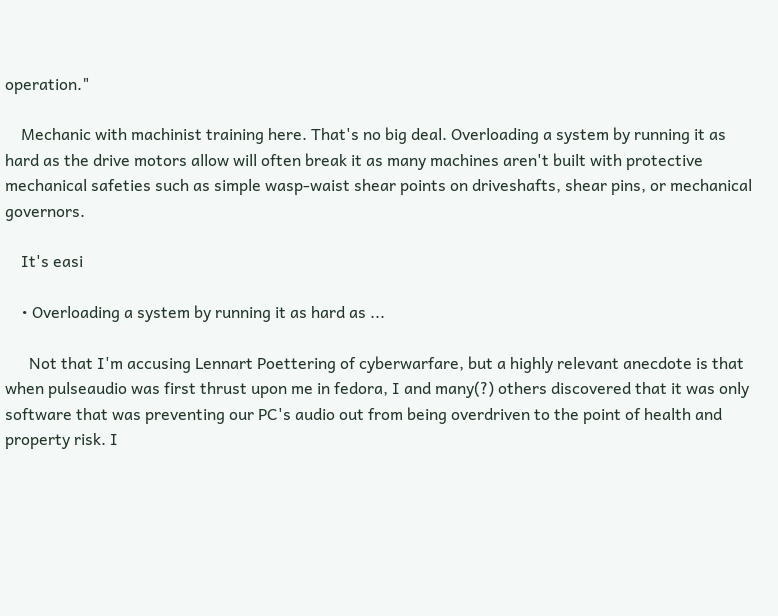operation."

    Mechanic with machinist training here. That's no big deal. Overloading a system by running it as hard as the drive motors allow will often break it as many machines aren't built with protective mechanical safeties such as simple wasp-waist shear points on driveshafts, shear pins, or mechanical governors.

    It's easi

    • Overloading a system by running it as hard as ...

      Not that I'm accusing Lennart Poettering of cyberwarfare, but a highly relevant anecdote is that when pulseaudio was first thrust upon me in fedora, I and many(?) others discovered that it was only software that was preventing our PC's audio out from being overdriven to the point of health and property risk. I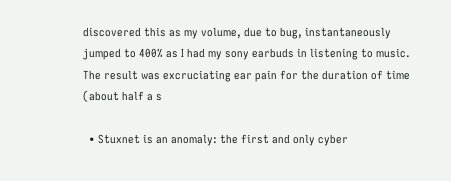discovered this as my volume, due to bug, instantaneously jumped to 400% as I had my sony earbuds in listening to music. The result was excruciating ear pain for the duration of time (about half a s

  • Stuxnet is an anomaly: the first and only cyber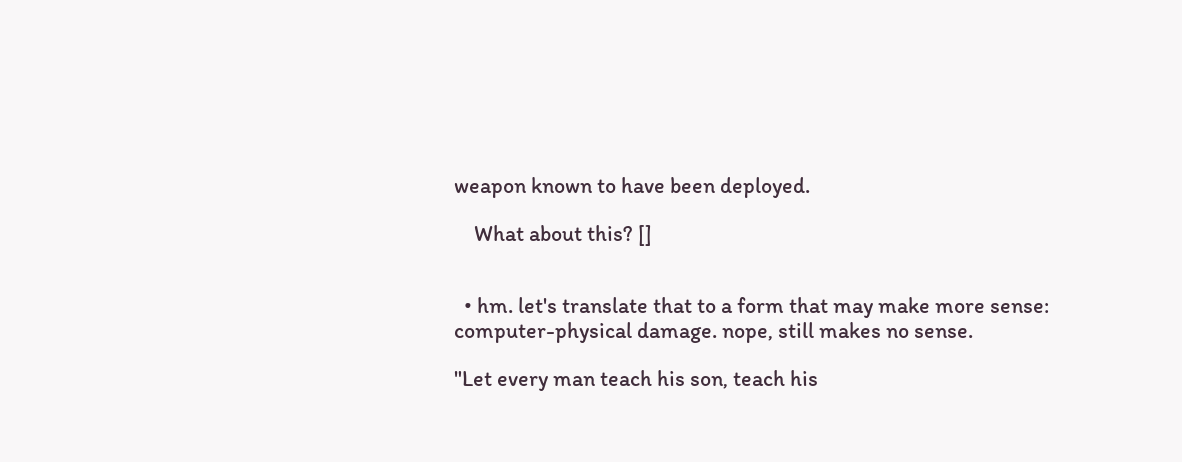weapon known to have been deployed.

    What about this? []


  • hm. let's translate that to a form that may make more sense: computer-physical damage. nope, still makes no sense.

"Let every man teach his son, teach his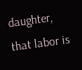daughter, that labor is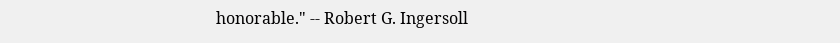honorable." -- Robert G. Ingersoll